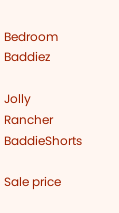Bedroom Baddiez

Jolly Rancher BaddieShorts

Sale price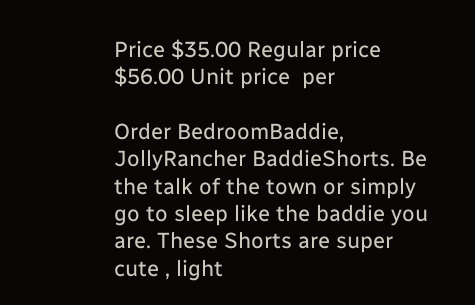Price $35.00 Regular price $56.00 Unit price  per

Order BedroomBaddie, JollyRancher BaddieShorts. Be the talk of the town or simply go to sleep like the baddie you are. These Shorts are super cute , light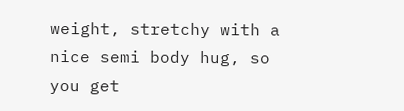weight, stretchy with a nice semi body hug, so you get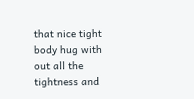that nice tight body hug with out all the tightness and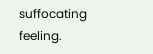suffocating feeling.